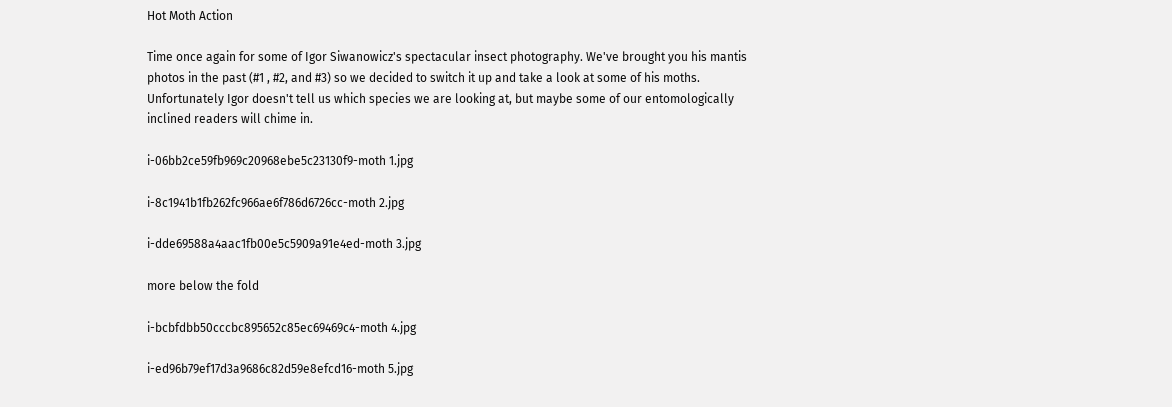Hot Moth Action

Time once again for some of Igor Siwanowicz's spectacular insect photography. We've brought you his mantis photos in the past (#1 , #2, and #3) so we decided to switch it up and take a look at some of his moths. Unfortunately Igor doesn't tell us which species we are looking at, but maybe some of our entomologically inclined readers will chime in.

i-06bb2ce59fb969c20968ebe5c23130f9-moth 1.jpg

i-8c1941b1fb262fc966ae6f786d6726cc-moth 2.jpg

i-dde69588a4aac1fb00e5c5909a91e4ed-moth 3.jpg

more below the fold

i-bcbfdbb50cccbc895652c85ec69469c4-moth 4.jpg

i-ed96b79ef17d3a9686c82d59e8efcd16-moth 5.jpg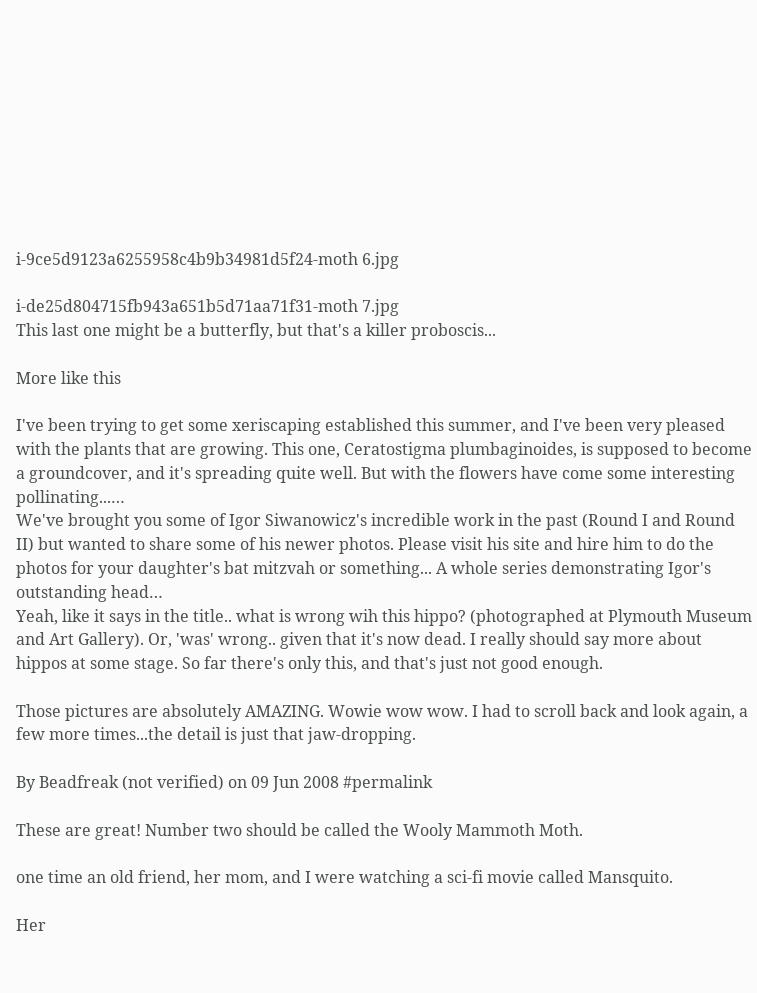i-9ce5d9123a6255958c4b9b34981d5f24-moth 6.jpg

i-de25d804715fb943a651b5d71aa71f31-moth 7.jpg
This last one might be a butterfly, but that's a killer proboscis...

More like this

I've been trying to get some xeriscaping established this summer, and I've been very pleased with the plants that are growing. This one, Ceratostigma plumbaginoides, is supposed to become a groundcover, and it's spreading quite well. But with the flowers have come some interesting pollinating...…
We've brought you some of Igor Siwanowicz's incredible work in the past (Round I and Round II) but wanted to share some of his newer photos. Please visit his site and hire him to do the photos for your daughter's bat mitzvah or something... A whole series demonstrating Igor's outstanding head…
Yeah, like it says in the title.. what is wrong wih this hippo? (photographed at Plymouth Museum and Art Gallery). Or, 'was' wrong.. given that it's now dead. I really should say more about hippos at some stage. So far there's only this, and that's just not good enough.

Those pictures are absolutely AMAZING. Wowie wow wow. I had to scroll back and look again, a few more times...the detail is just that jaw-dropping.

By Beadfreak (not verified) on 09 Jun 2008 #permalink

These are great! Number two should be called the Wooly Mammoth Moth.

one time an old friend, her mom, and I were watching a sci-fi movie called Mansquito.

Her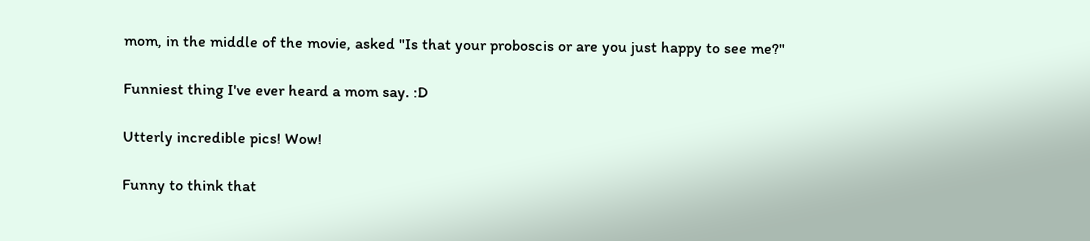mom, in the middle of the movie, asked "Is that your proboscis or are you just happy to see me?"

Funniest thing I've ever heard a mom say. :D

Utterly incredible pics! Wow!

Funny to think that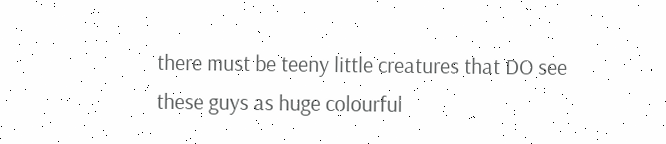there must be teeny little creatures that DO see these guys as huge colourful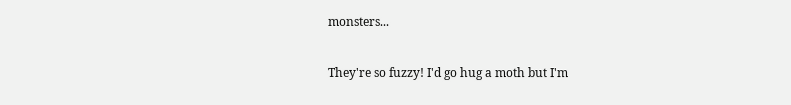monsters...

They're so fuzzy! I'd go hug a moth but I'm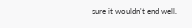sure it wouldn't end well.